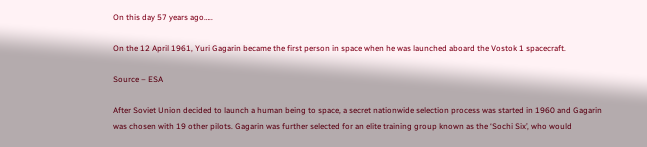On this day 57 years ago…..

On the 12 April 1961, Yuri Gagarin became the first person in space when he was launched aboard the Vostok 1 spacecraft.

Source – ESA

After Soviet Union decided to launch a human being to space, a secret nationwide selection process was started in 1960 and Gagarin was chosen with 19 other pilots. Gagarin was further selected for an elite training group known as the ‘Sochi Six’, who would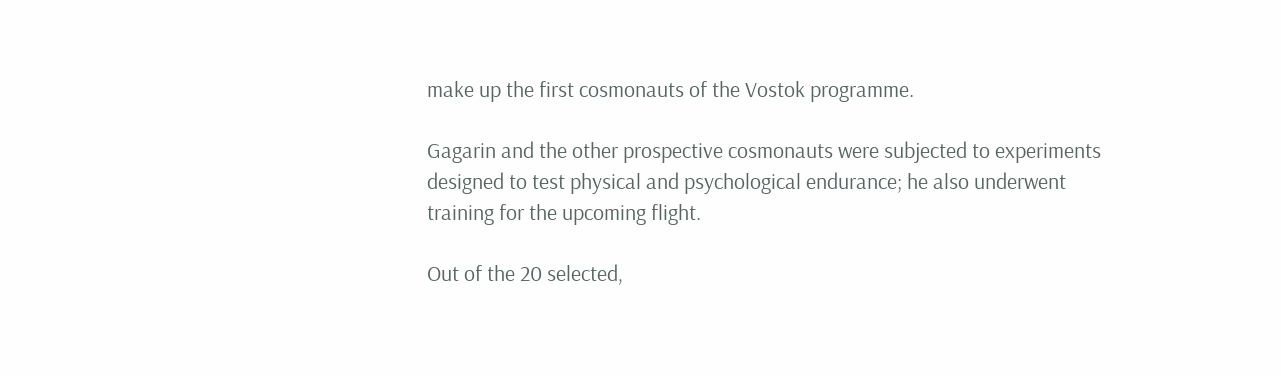make up the first cosmonauts of the Vostok programme.

Gagarin and the other prospective cosmonauts were subjected to experiments designed to test physical and psychological endurance; he also underwent training for the upcoming flight.

Out of the 20 selected,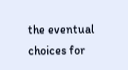the eventual choices for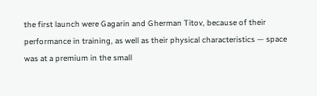the first launch were Gagarin and Gherman Titov, because of their performance in training, as well as their physical characteristics — space was at a premium in the small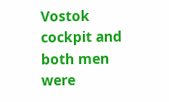Vostok cockpit and both men were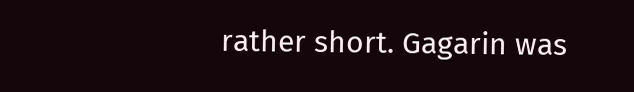rather short. Gagarin was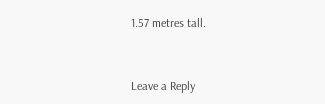1.57 metres tall.


Leave a Reply